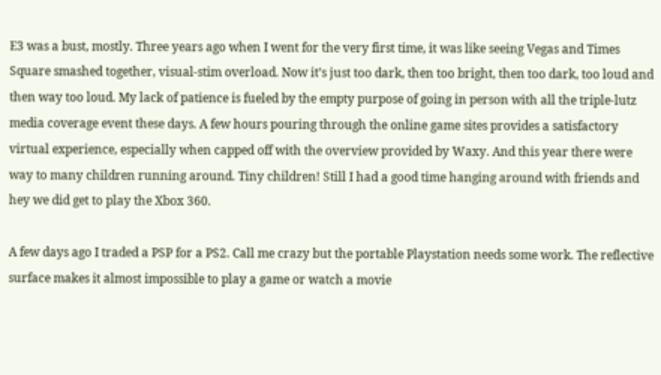E3 was a bust, mostly. Three years ago when I went for the very first time, it was like seeing Vegas and Times Square smashed together, visual-stim overload. Now it’s just too dark, then too bright, then too dark, too loud and then way too loud. My lack of patience is fueled by the empty purpose of going in person with all the triple-lutz media coverage event these days. A few hours pouring through the online game sites provides a satisfactory virtual experience, especially when capped off with the overview provided by Waxy. And this year there were way to many children running around. Tiny children! Still I had a good time hanging around with friends and hey we did get to play the Xbox 360.

A few days ago I traded a PSP for a PS2. Call me crazy but the portable Playstation needs some work. The reflective surface makes it almost impossible to play a game or watch a movie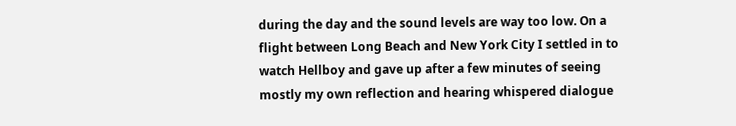during the day and the sound levels are way too low. On a flight between Long Beach and New York City I settled in to watch Hellboy and gave up after a few minutes of seeing mostly my own reflection and hearing whispered dialogue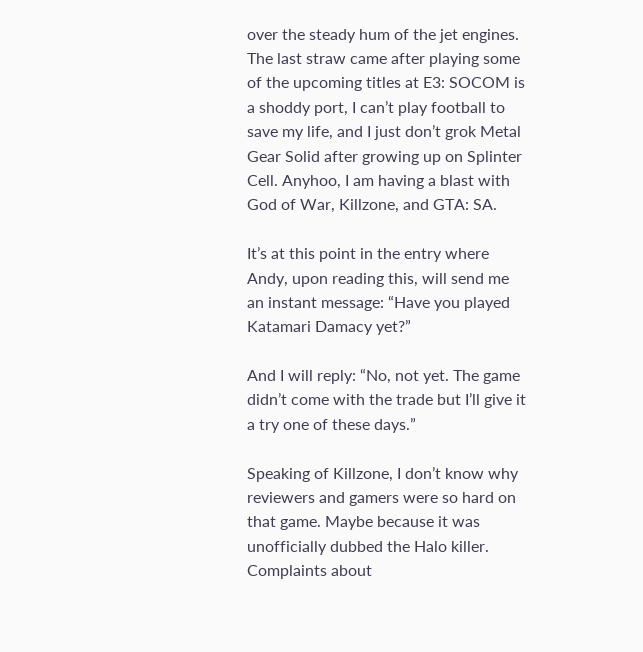over the steady hum of the jet engines. The last straw came after playing some of the upcoming titles at E3: SOCOM is a shoddy port, I can’t play football to save my life, and I just don’t grok Metal Gear Solid after growing up on Splinter Cell. Anyhoo, I am having a blast with God of War, Killzone, and GTA: SA.

It’s at this point in the entry where Andy, upon reading this, will send me an instant message: “Have you played Katamari Damacy yet?”

And I will reply: “No, not yet. The game didn’t come with the trade but I’ll give it a try one of these days.”

Speaking of Killzone, I don’t know why reviewers and gamers were so hard on that game. Maybe because it was unofficially dubbed the Halo killer. Complaints about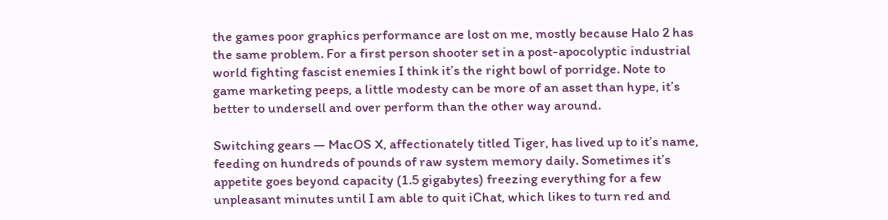the games poor graphics performance are lost on me, mostly because Halo 2 has the same problem. For a first person shooter set in a post-apocolyptic industrial world fighting fascist enemies I think it’s the right bowl of porridge. Note to game marketing peeps, a little modesty can be more of an asset than hype, it’s better to undersell and over perform than the other way around.

Switching gears — MacOS X, affectionately titled Tiger, has lived up to it’s name, feeding on hundreds of pounds of raw system memory daily. Sometimes it’s appetite goes beyond capacity (1.5 gigabytes) freezing everything for a few unpleasant minutes until I am able to quit iChat, which likes to turn red and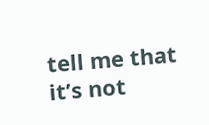tell me that it’s not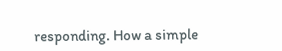responding. How a simple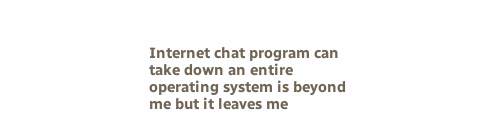Internet chat program can take down an entire operating system is beyond me but it leaves me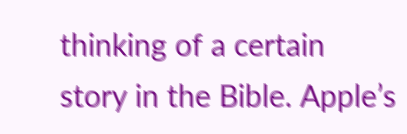thinking of a certain story in the Bible. Apple’s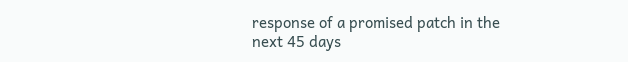response of a promised patch in the next 45 days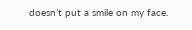doesn’t put a smile on my face.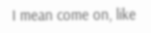I mean come on, like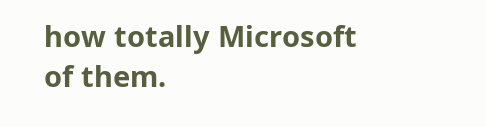how totally Microsoft of them.